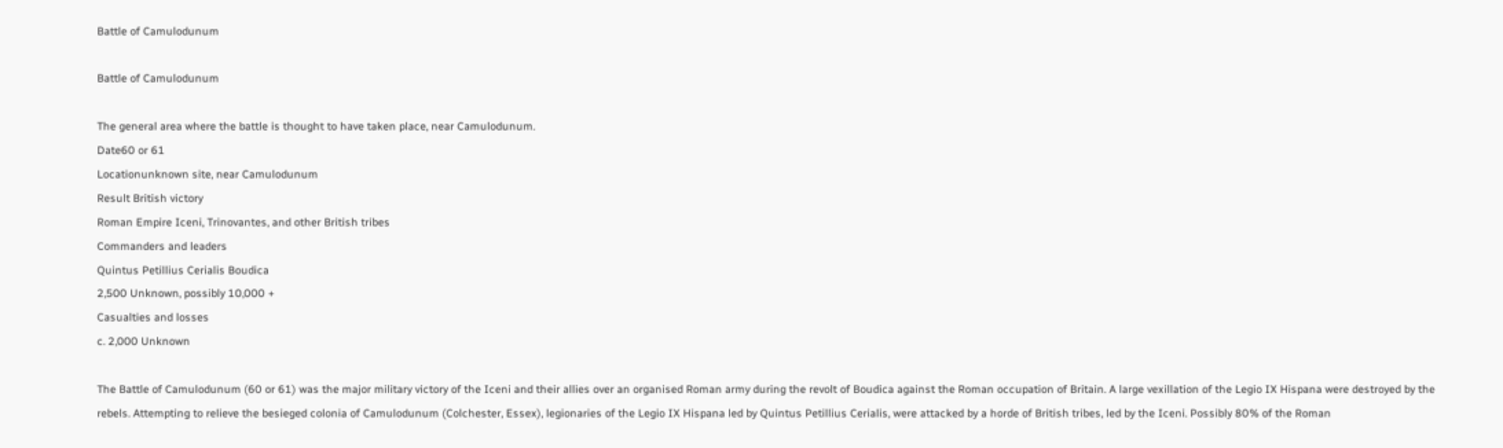Battle of Camulodunum

Battle of Camulodunum

The general area where the battle is thought to have taken place, near Camulodunum.
Date60 or 61
Locationunknown site, near Camulodunum
Result British victory
Roman Empire Iceni, Trinovantes, and other British tribes
Commanders and leaders
Quintus Petillius Cerialis Boudica
2,500 Unknown, possibly 10,000 +
Casualties and losses
c. 2,000 Unknown

The Battle of Camulodunum (60 or 61) was the major military victory of the Iceni and their allies over an organised Roman army during the revolt of Boudica against the Roman occupation of Britain. A large vexillation of the Legio IX Hispana were destroyed by the rebels. Attempting to relieve the besieged colonia of Camulodunum (Colchester, Essex), legionaries of the Legio IX Hispana led by Quintus Petillius Cerialis, were attacked by a horde of British tribes, led by the Iceni. Possibly 80% of the Roman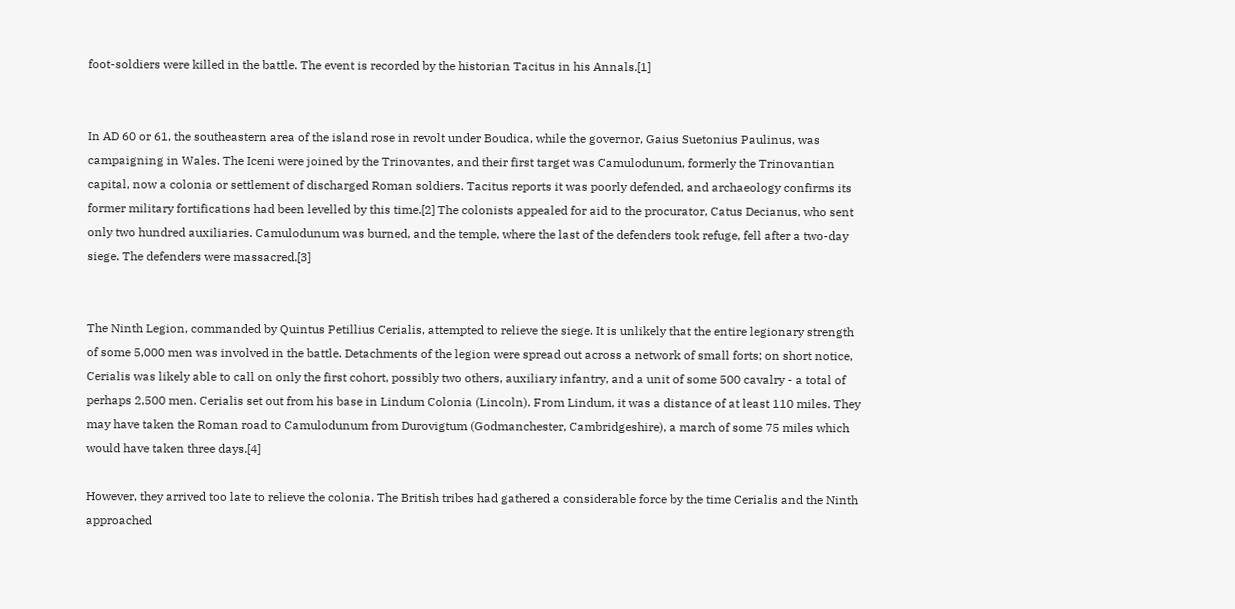foot-soldiers were killed in the battle. The event is recorded by the historian Tacitus in his Annals.[1]


In AD 60 or 61, the southeastern area of the island rose in revolt under Boudica, while the governor, Gaius Suetonius Paulinus, was campaigning in Wales. The Iceni were joined by the Trinovantes, and their first target was Camulodunum, formerly the Trinovantian capital, now a colonia or settlement of discharged Roman soldiers. Tacitus reports it was poorly defended, and archaeology confirms its former military fortifications had been levelled by this time.[2] The colonists appealed for aid to the procurator, Catus Decianus, who sent only two hundred auxiliaries. Camulodunum was burned, and the temple, where the last of the defenders took refuge, fell after a two-day siege. The defenders were massacred.[3]


The Ninth Legion, commanded by Quintus Petillius Cerialis, attempted to relieve the siege. It is unlikely that the entire legionary strength of some 5,000 men was involved in the battle. Detachments of the legion were spread out across a network of small forts; on short notice, Cerialis was likely able to call on only the first cohort, possibly two others, auxiliary infantry, and a unit of some 500 cavalry - a total of perhaps 2,500 men. Cerialis set out from his base in Lindum Colonia (Lincoln). From Lindum, it was a distance of at least 110 miles. They may have taken the Roman road to Camulodunum from Durovigtum (Godmanchester, Cambridgeshire), a march of some 75 miles which would have taken three days.[4]

However, they arrived too late to relieve the colonia. The British tribes had gathered a considerable force by the time Cerialis and the Ninth approached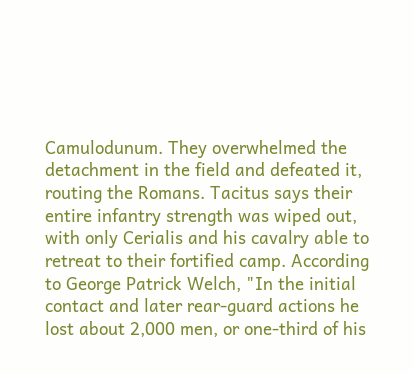Camulodunum. They overwhelmed the detachment in the field and defeated it, routing the Romans. Tacitus says their entire infantry strength was wiped out, with only Cerialis and his cavalry able to retreat to their fortified camp. According to George Patrick Welch, "In the initial contact and later rear-guard actions he lost about 2,000 men, or one-third of his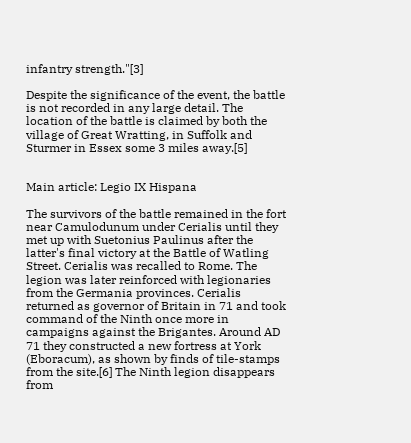infantry strength."[3]

Despite the significance of the event, the battle is not recorded in any large detail. The location of the battle is claimed by both the village of Great Wratting, in Suffolk and Sturmer in Essex some 3 miles away.[5]


Main article: Legio IX Hispana

The survivors of the battle remained in the fort near Camulodunum under Cerialis until they met up with Suetonius Paulinus after the latter's final victory at the Battle of Watling Street. Cerialis was recalled to Rome. The legion was later reinforced with legionaries from the Germania provinces. Cerialis returned as governor of Britain in 71 and took command of the Ninth once more in campaigns against the Brigantes. Around AD 71 they constructed a new fortress at York (Eboracum), as shown by finds of tile-stamps from the site.[6] The Ninth legion disappears from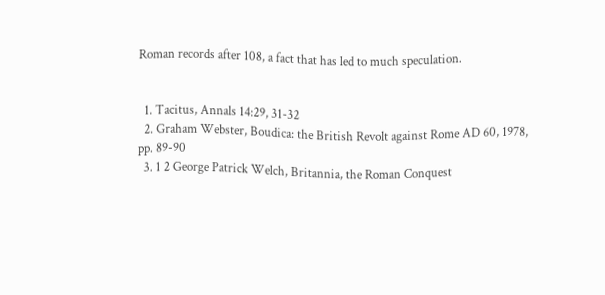Roman records after 108, a fact that has led to much speculation.


  1. Tacitus, Annals 14:29, 31-32
  2. Graham Webster, Boudica: the British Revolt against Rome AD 60, 1978, pp. 89-90
  3. 1 2 George Patrick Welch, Britannia, the Roman Conquest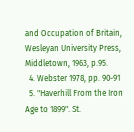and Occupation of Britain, Wesleyan University Press, Middletown, 1963, p.95.
  4. Webster 1978, pp. 90-91
  5. "Haverhill From the Iron Age to 1899". St.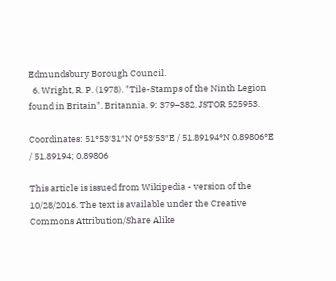Edmundsbury Borough Council.
  6. Wright, R. P. (1978). "Tile-Stamps of the Ninth Legion found in Britain". Britannia. 9: 379–382. JSTOR 525953.

Coordinates: 51°53′31″N 0°53′53″E / 51.89194°N 0.89806°E / 51.89194; 0.89806

This article is issued from Wikipedia - version of the 10/28/2016. The text is available under the Creative Commons Attribution/Share Alike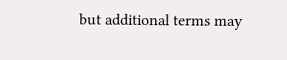but additional terms may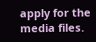apply for the media files.